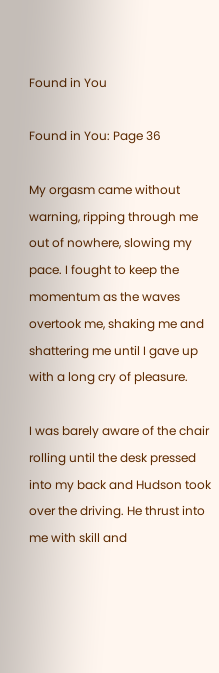Found in You

Found in You: Page 36

My orgasm came without warning, ripping through me out of nowhere, slowing my pace. I fought to keep the momentum as the waves overtook me, shaking me and shattering me until I gave up with a long cry of pleasure.

I was barely aware of the chair rolling until the desk pressed into my back and Hudson took over the driving. He thrust into me with skill and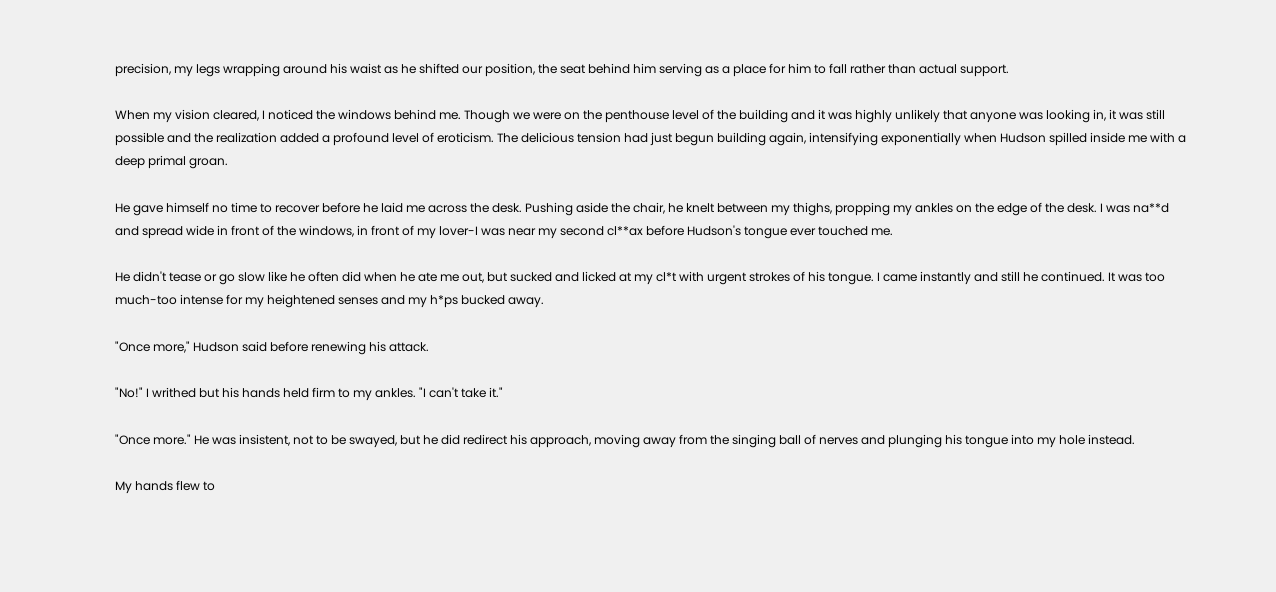precision, my legs wrapping around his waist as he shifted our position, the seat behind him serving as a place for him to fall rather than actual support.

When my vision cleared, I noticed the windows behind me. Though we were on the penthouse level of the building and it was highly unlikely that anyone was looking in, it was still possible and the realization added a profound level of eroticism. The delicious tension had just begun building again, intensifying exponentially when Hudson spilled inside me with a deep primal groan.

He gave himself no time to recover before he laid me across the desk. Pushing aside the chair, he knelt between my thighs, propping my ankles on the edge of the desk. I was na**d and spread wide in front of the windows, in front of my lover-I was near my second cl**ax before Hudson's tongue ever touched me.

He didn't tease or go slow like he often did when he ate me out, but sucked and licked at my cl*t with urgent strokes of his tongue. I came instantly and still he continued. It was too much-too intense for my heightened senses and my h*ps bucked away.

"Once more," Hudson said before renewing his attack.

"No!" I writhed but his hands held firm to my ankles. "I can't take it."

"Once more." He was insistent, not to be swayed, but he did redirect his approach, moving away from the singing ball of nerves and plunging his tongue into my hole instead.

My hands flew to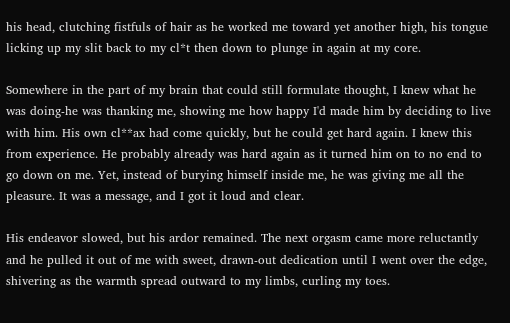his head, clutching fistfuls of hair as he worked me toward yet another high, his tongue licking up my slit back to my cl*t then down to plunge in again at my core.

Somewhere in the part of my brain that could still formulate thought, I knew what he was doing-he was thanking me, showing me how happy I'd made him by deciding to live with him. His own cl**ax had come quickly, but he could get hard again. I knew this from experience. He probably already was hard again as it turned him on to no end to go down on me. Yet, instead of burying himself inside me, he was giving me all the pleasure. It was a message, and I got it loud and clear.

His endeavor slowed, but his ardor remained. The next orgasm came more reluctantly and he pulled it out of me with sweet, drawn-out dedication until I went over the edge, shivering as the warmth spread outward to my limbs, curling my toes.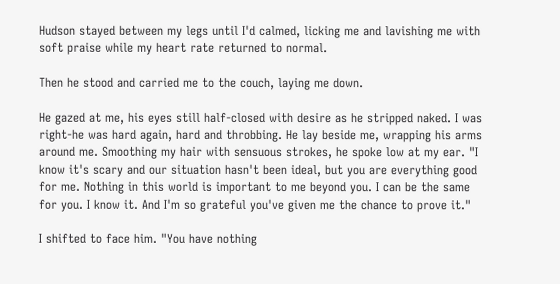Hudson stayed between my legs until I'd calmed, licking me and lavishing me with soft praise while my heart rate returned to normal.

Then he stood and carried me to the couch, laying me down.

He gazed at me, his eyes still half-closed with desire as he stripped naked. I was right-he was hard again, hard and throbbing. He lay beside me, wrapping his arms around me. Smoothing my hair with sensuous strokes, he spoke low at my ear. "I know it's scary and our situation hasn't been ideal, but you are everything good for me. Nothing in this world is important to me beyond you. I can be the same for you. I know it. And I'm so grateful you've given me the chance to prove it."

I shifted to face him. "You have nothing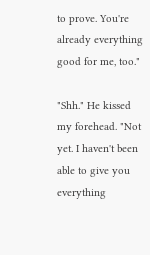to prove. You're already everything good for me, too."

"Shh." He kissed my forehead. "Not yet. I haven't been able to give you everything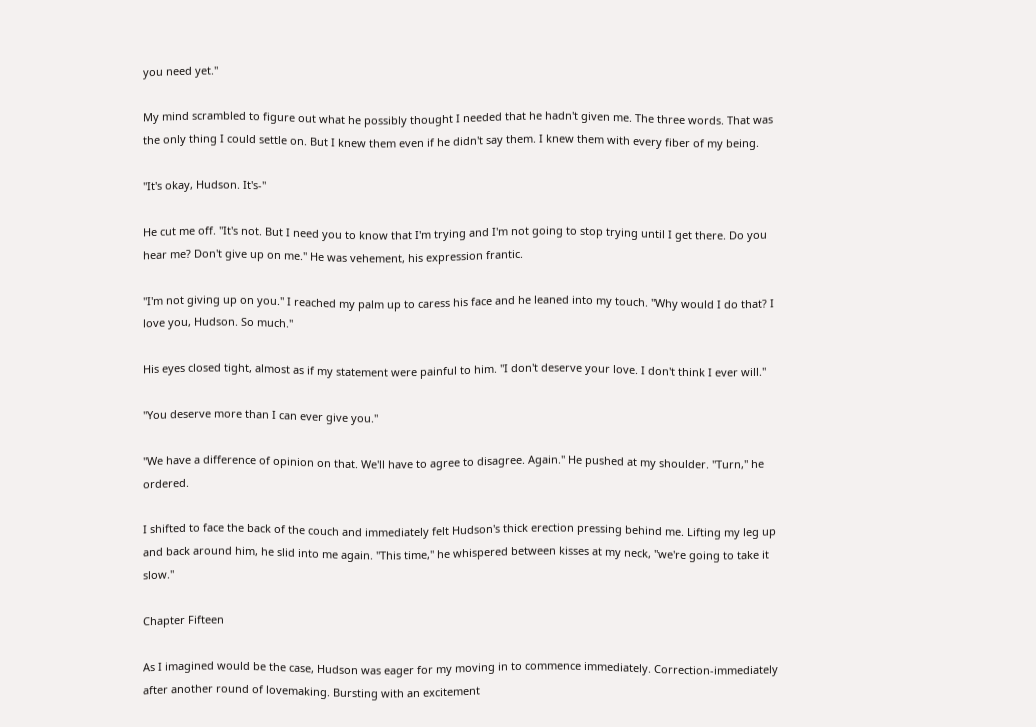you need yet."

My mind scrambled to figure out what he possibly thought I needed that he hadn't given me. The three words. That was the only thing I could settle on. But I knew them even if he didn't say them. I knew them with every fiber of my being.

"It's okay, Hudson. It's-"

He cut me off. "It's not. But I need you to know that I'm trying and I'm not going to stop trying until I get there. Do you hear me? Don't give up on me." He was vehement, his expression frantic.

"I'm not giving up on you." I reached my palm up to caress his face and he leaned into my touch. "Why would I do that? I love you, Hudson. So much."

His eyes closed tight, almost as if my statement were painful to him. "I don't deserve your love. I don't think I ever will."

"You deserve more than I can ever give you."

"We have a difference of opinion on that. We'll have to agree to disagree. Again." He pushed at my shoulder. "Turn," he ordered.

I shifted to face the back of the couch and immediately felt Hudson's thick erection pressing behind me. Lifting my leg up and back around him, he slid into me again. "This time," he whispered between kisses at my neck, "we're going to take it slow."

Chapter Fifteen

As I imagined would be the case, Hudson was eager for my moving in to commence immediately. Correction-immediately after another round of lovemaking. Bursting with an excitement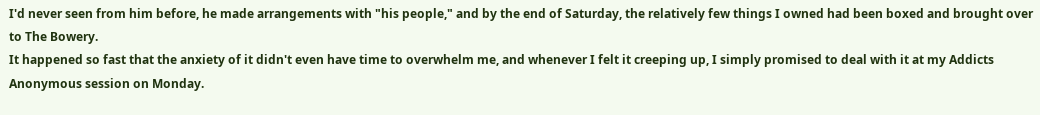I'd never seen from him before, he made arrangements with "his people," and by the end of Saturday, the relatively few things I owned had been boxed and brought over to The Bowery.
It happened so fast that the anxiety of it didn't even have time to overwhelm me, and whenever I felt it creeping up, I simply promised to deal with it at my Addicts Anonymous session on Monday.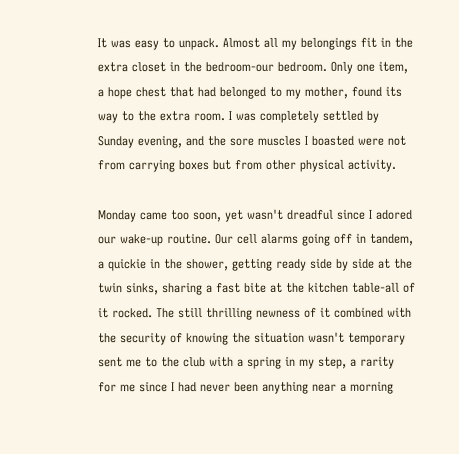It was easy to unpack. Almost all my belongings fit in the extra closet in the bedroom-our bedroom. Only one item, a hope chest that had belonged to my mother, found its way to the extra room. I was completely settled by Sunday evening, and the sore muscles I boasted were not from carrying boxes but from other physical activity.

Monday came too soon, yet wasn't dreadful since I adored our wake-up routine. Our cell alarms going off in tandem, a quickie in the shower, getting ready side by side at the twin sinks, sharing a fast bite at the kitchen table-all of it rocked. The still thrilling newness of it combined with the security of knowing the situation wasn't temporary sent me to the club with a spring in my step, a rarity for me since I had never been anything near a morning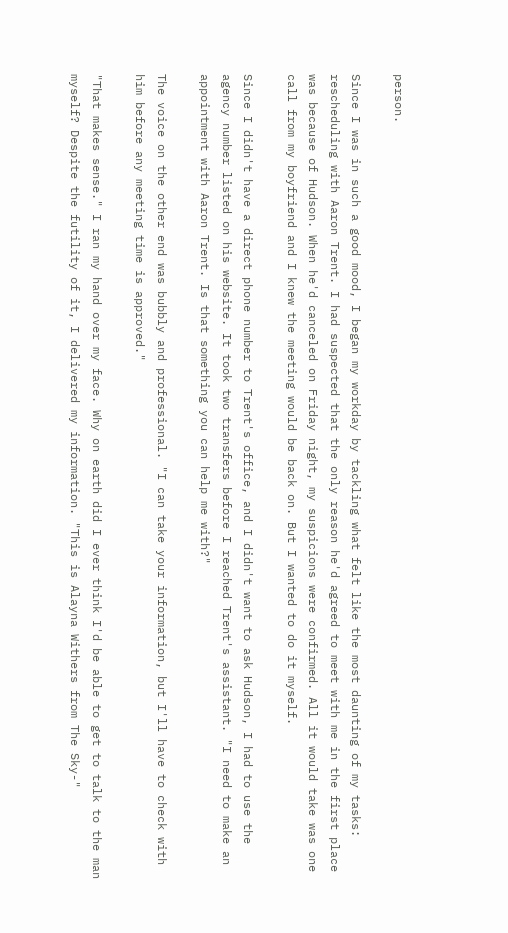person.

Since I was in such a good mood, I began my workday by tackling what felt like the most daunting of my tasks: rescheduling with Aaron Trent. I had suspected that the only reason he'd agreed to meet with me in the first place was because of Hudson. When he'd canceled on Friday night, my suspicions were confirmed. All it would take was one call from my boyfriend and I knew the meeting would be back on. But I wanted to do it myself.

Since I didn't have a direct phone number to Trent's office, and I didn't want to ask Hudson, I had to use the agency number listed on his website. It took two transfers before I reached Trent's assistant. "I need to make an appointment with Aaron Trent. Is that something you can help me with?"

The voice on the other end was bubbly and professional. "I can take your information, but I'll have to check with him before any meeting time is approved."

"That makes sense." I ran my hand over my face. Why on earth did I ever think I'd be able to get to talk to the man myself? Despite the futility of it, I delivered my information. "This is Alayna Withers from The Sky-"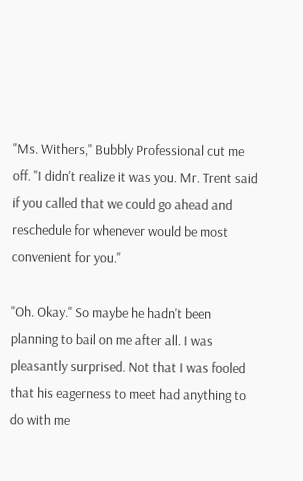"Ms. Withers," Bubbly Professional cut me off. "I didn't realize it was you. Mr. Trent said if you called that we could go ahead and reschedule for whenever would be most convenient for you."

"Oh. Okay." So maybe he hadn't been planning to bail on me after all. I was pleasantly surprised. Not that I was fooled that his eagerness to meet had anything to do with me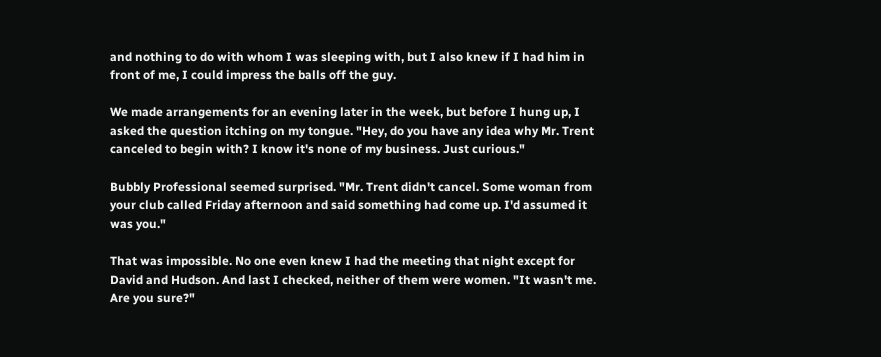and nothing to do with whom I was sleeping with, but I also knew if I had him in front of me, I could impress the balls off the guy.

We made arrangements for an evening later in the week, but before I hung up, I asked the question itching on my tongue. "Hey, do you have any idea why Mr. Trent canceled to begin with? I know it's none of my business. Just curious."

Bubbly Professional seemed surprised. "Mr. Trent didn't cancel. Some woman from your club called Friday afternoon and said something had come up. I'd assumed it was you."

That was impossible. No one even knew I had the meeting that night except for David and Hudson. And last I checked, neither of them were women. "It wasn't me. Are you sure?"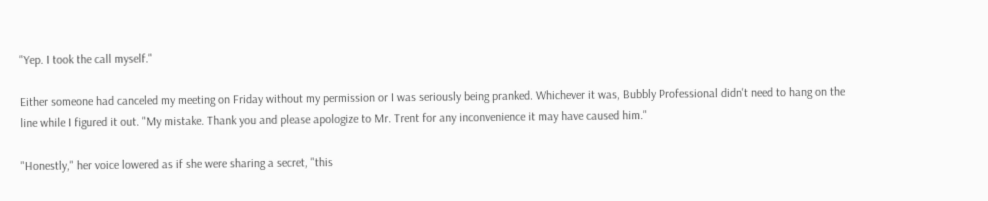"Yep. I took the call myself."

Either someone had canceled my meeting on Friday without my permission or I was seriously being pranked. Whichever it was, Bubbly Professional didn't need to hang on the line while I figured it out. "My mistake. Thank you and please apologize to Mr. Trent for any inconvenience it may have caused him."

"Honestly," her voice lowered as if she were sharing a secret, "this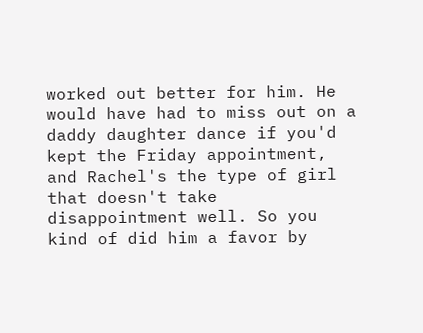worked out better for him. He would have had to miss out on a daddy daughter dance if you'd kept the Friday appointment, and Rachel's the type of girl that doesn't take disappointment well. So you kind of did him a favor by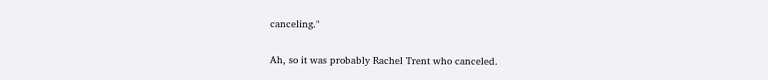canceling."

Ah, so it was probably Rachel Trent who canceled.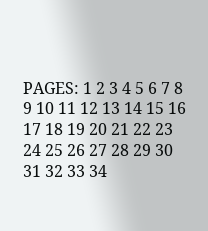PAGES: 1 2 3 4 5 6 7 8 9 10 11 12 13 14 15 16 17 18 19 20 21 22 23 24 25 26 27 28 29 30 31 32 33 34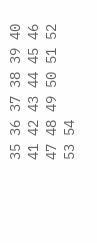35 36 37 38 39 40 41 42 43 44 45 46 47 48 49 50 51 52 53 54